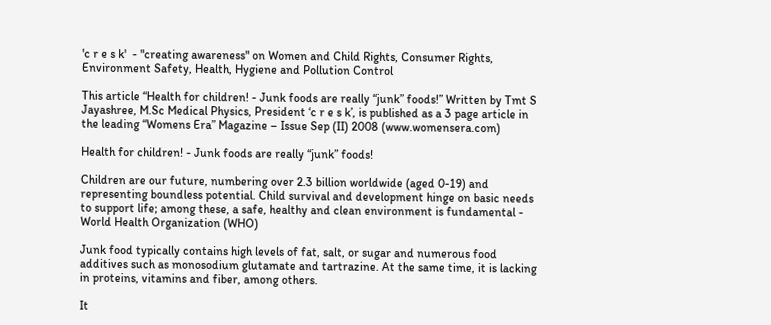'c r e s k'  - "creating awareness" on Women and Child Rights, Consumer Rights, Environment Safety, Health, Hygiene and Pollution Control

This article “Health for children! - Junk foods are really “junk” foods!” Written by Tmt S Jayashree, M.Sc Medical Physics, President ‘c r e s k’, is published as a 3 page article in the leading “Womens Era” Magazine – Issue Sep (II) 2008 (www.womensera.com)

Health for children! - Junk foods are really “junk” foods!

Children are our future, numbering over 2.3 billion worldwide (aged 0-19) and representing boundless potential. Child survival and development hinge on basic needs to support life; among these, a safe, healthy and clean environment is fundamental - World Health Organization (WHO)

Junk food typically contains high levels of fat, salt, or sugar and numerous food additives such as monosodium glutamate and tartrazine. At the same time, it is lacking in proteins, vitamins and fiber, among others.

It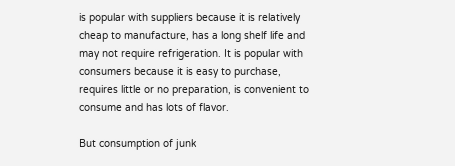is popular with suppliers because it is relatively cheap to manufacture, has a long shelf life and may not require refrigeration. It is popular with consumers because it is easy to purchase, requires little or no preparation, is convenient to consume and has lots of flavor.

But consumption of junk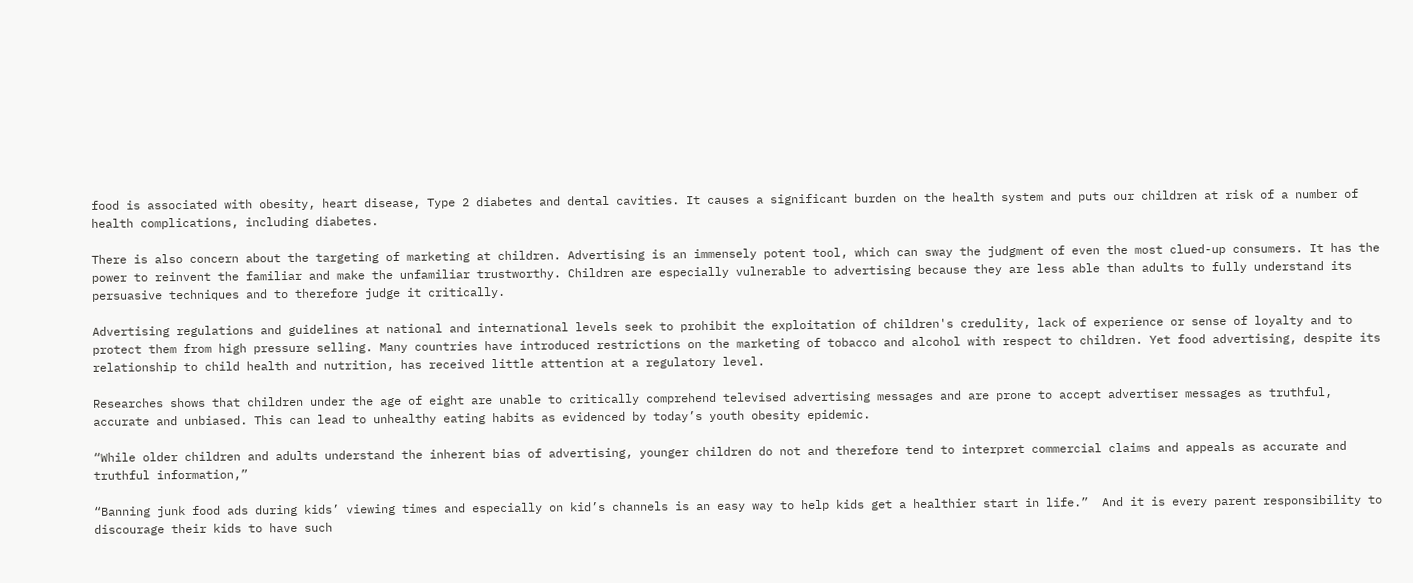food is associated with obesity, heart disease, Type 2 diabetes and dental cavities. It causes a significant burden on the health system and puts our children at risk of a number of health complications, including diabetes.

There is also concern about the targeting of marketing at children. Advertising is an immensely potent tool, which can sway the judgment of even the most clued-up consumers. It has the power to reinvent the familiar and make the unfamiliar trustworthy. Children are especially vulnerable to advertising because they are less able than adults to fully understand its persuasive techniques and to therefore judge it critically.

Advertising regulations and guidelines at national and international levels seek to prohibit the exploitation of children's credulity, lack of experience or sense of loyalty and to protect them from high pressure selling. Many countries have introduced restrictions on the marketing of tobacco and alcohol with respect to children. Yet food advertising, despite its relationship to child health and nutrition, has received little attention at a regulatory level.

Researches shows that children under the age of eight are unable to critically comprehend televised advertising messages and are prone to accept advertiser messages as truthful, accurate and unbiased. This can lead to unhealthy eating habits as evidenced by today’s youth obesity epidemic.

“While older children and adults understand the inherent bias of advertising, younger children do not and therefore tend to interpret commercial claims and appeals as accurate and truthful information,”

“Banning junk food ads during kids’ viewing times and especially on kid’s channels is an easy way to help kids get a healthier start in life.”  And it is every parent responsibility to discourage their kids to have such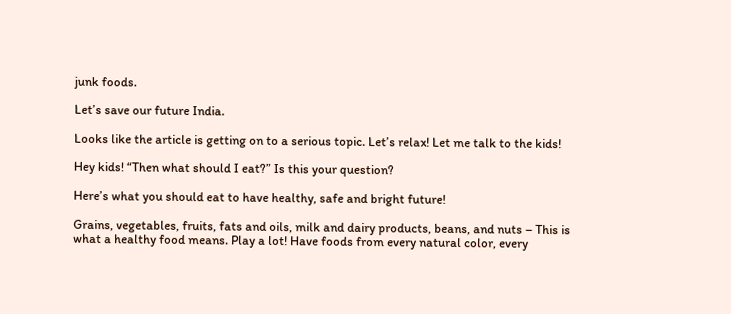junk foods.

Let’s save our future India.

Looks like the article is getting on to a serious topic. Let’s relax! Let me talk to the kids!

Hey kids! “Then what should I eat?” Is this your question?

Here’s what you should eat to have healthy, safe and bright future!

Grains, vegetables, fruits, fats and oils, milk and dairy products, beans, and nuts – This is what a healthy food means. Play a lot! Have foods from every natural color, every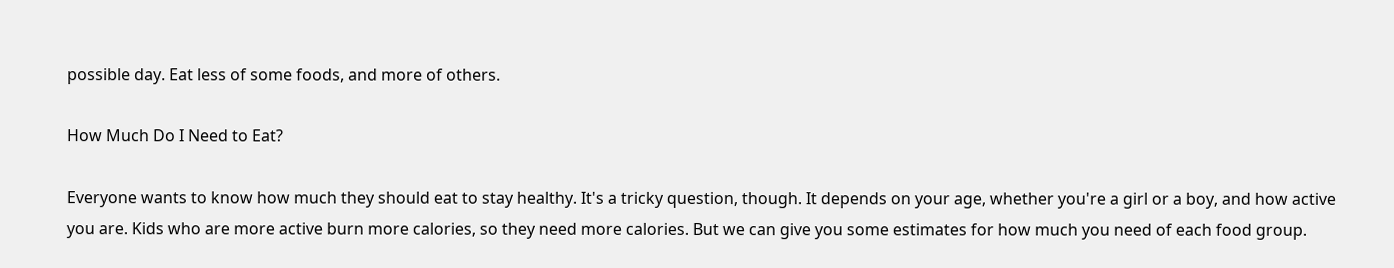possible day. Eat less of some foods, and more of others.

How Much Do I Need to Eat?

Everyone wants to know how much they should eat to stay healthy. It's a tricky question, though. It depends on your age, whether you're a girl or a boy, and how active you are. Kids who are more active burn more calories, so they need more calories. But we can give you some estimates for how much you need of each food group.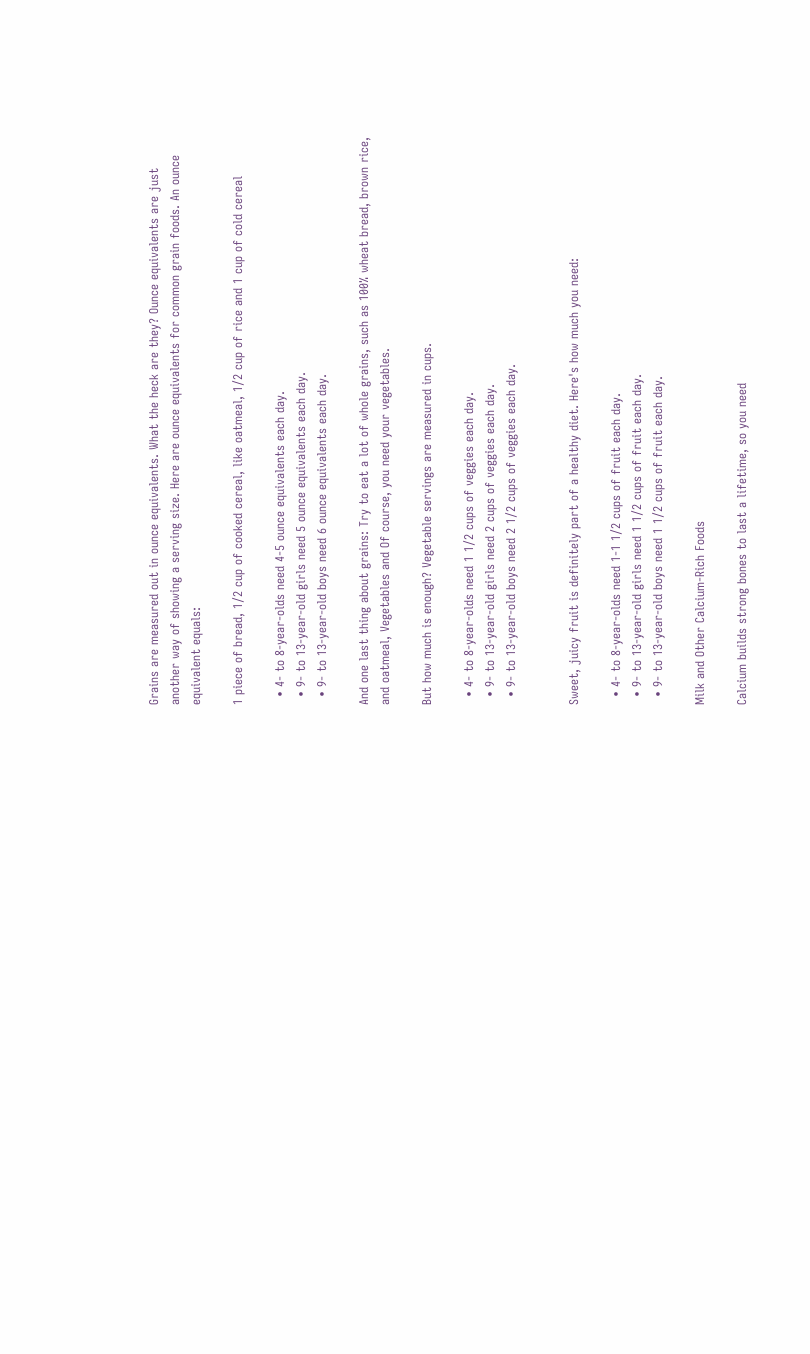Grains are measured out in ounce equivalents. What the heck are they? Ounce equivalents are just another way of showing a serving size. Here are ounce equivalents for common grain foods. An ounce equivalent equals:

1 piece of bread, 1/2 cup of cooked cereal, like oatmeal, 1/2 cup of rice and 1 cup of cold cereal

  • 4- to 8-year-olds need 4-5 ounce equivalents each day.
  • 9- to 13-year-old girls need 5 ounce equivalents each day.
  • 9- to 13-year-old boys need 6 ounce equivalents each day.

And one last thing about grains: Try to eat a lot of whole grains, such as 100% wheat bread, brown rice, and oatmeal, Vegetables and Of course, you need your vegetables.

But how much is enough? Vegetable servings are measured in cups.

  • 4- to 8-year-olds need 1 1/2 cups of veggies each day.
  • 9- to 13-year-old girls need 2 cups of veggies each day.
  • 9- to 13-year-old boys need 2 1/2 cups of veggies each day.


Sweet, juicy fruit is definitely part of a healthy diet. Here's how much you need:

  • 4- to 8-year-olds need 1-1 1/2 cups of fruit each day.
  • 9- to 13-year-old girls need 1 1/2 cups of fruit each day.
  • 9- to 13-year-old boys need 1 1/2 cups of fruit each day.

Milk and Other Calcium-Rich Foods

Calcium builds strong bones to last a lifetime, so you need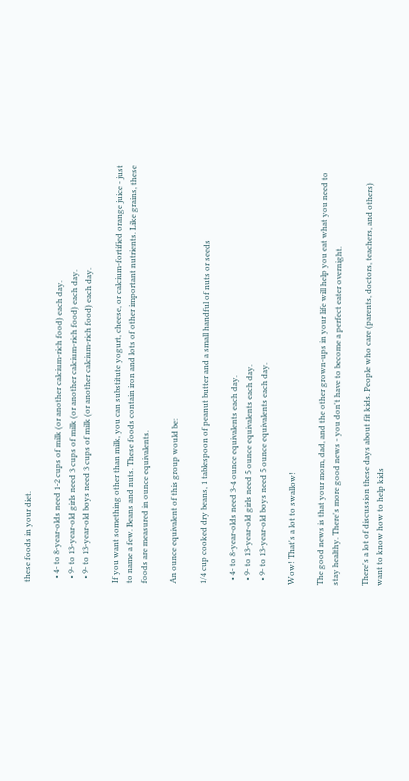these foods in your diet.

  • 4- to 8-year-olds need 1-2 cups of milk (or another calcium-rich food) each day.
  • 9- to 13-year-old girls need 3 cups of milk (or another calcium-rich food) each day.
  • 9- to 13-year-old boys need 3 cups of milk (or another calcium-rich food) each day.

If you want something other than milk, you can substitute yogurt, cheese, or calcium-fortified orange juice - just to name a few. Beans and nuts. These foods contain iron and lots of other important nutrients. Like grains, these foods are measured in ounce equivalents.

An ounce equivalent of this group would be:

1/4 cup cooked dry beans, 1 tablespoon of peanut butter and a small handful of nuts or seeds

  • 4- to 8-year-olds need 3-4 ounce equivalents each day.
  • 9- to 13-year-old girls need 5 ounce equivalents each day.
  • 9- to 13-year-old boys need 5 ounce equivalents each day.

Wow! That's a lot to swallow!

The good news is that your mom, dad, and the other grown-ups in your life will help you eat what you need to stay healthy. There's more good news - you don't have to become a perfect eater overnight.

There's a lot of discussion these days about fit kids. People who care (parents, doctors, teachers, and others) want to know how to help kids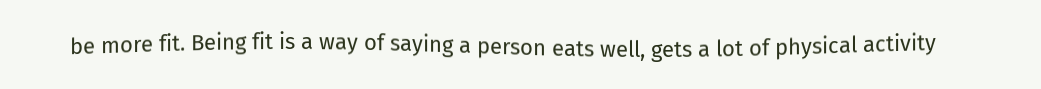be more fit. Being fit is a way of saying a person eats well, gets a lot of physical activity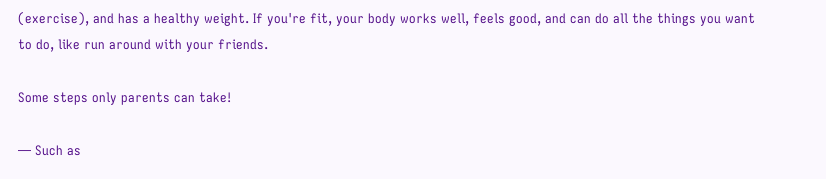(exercise), and has a healthy weight. If you're fit, your body works well, feels good, and can do all the things you want to do, like run around with your friends.

Some steps only parents can take!

— Such as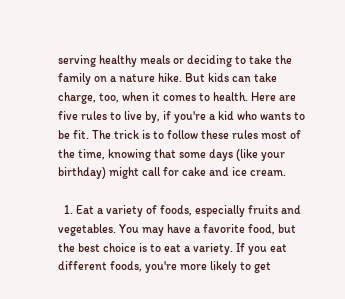serving healthy meals or deciding to take the family on a nature hike. But kids can take charge, too, when it comes to health. Here are five rules to live by, if you're a kid who wants to be fit. The trick is to follow these rules most of the time, knowing that some days (like your birthday) might call for cake and ice cream.

  1. Eat a variety of foods, especially fruits and vegetables. You may have a favorite food, but the best choice is to eat a variety. If you eat different foods, you're more likely to get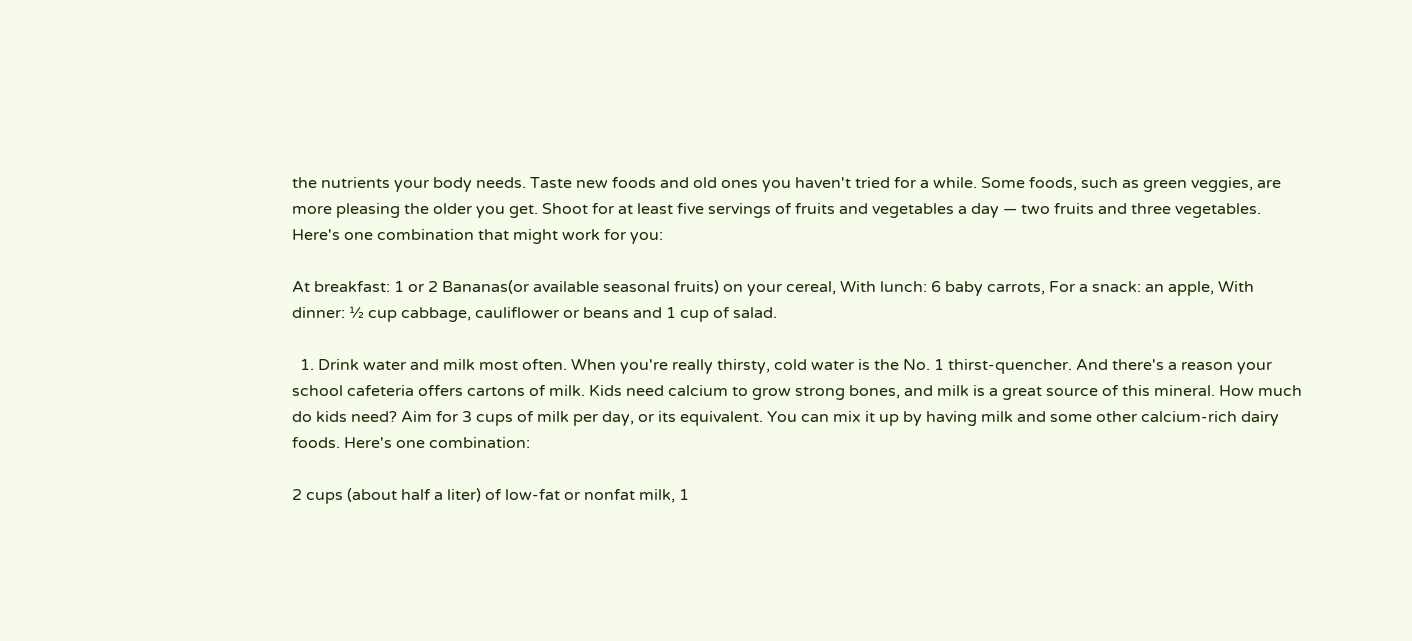the nutrients your body needs. Taste new foods and old ones you haven't tried for a while. Some foods, such as green veggies, are more pleasing the older you get. Shoot for at least five servings of fruits and vegetables a day — two fruits and three vegetables. Here's one combination that might work for you:

At breakfast: 1 or 2 Bananas(or available seasonal fruits) on your cereal, With lunch: 6 baby carrots, For a snack: an apple, With dinner: ½ cup cabbage, cauliflower or beans and 1 cup of salad.

  1. Drink water and milk most often. When you're really thirsty, cold water is the No. 1 thirst-quencher. And there's a reason your school cafeteria offers cartons of milk. Kids need calcium to grow strong bones, and milk is a great source of this mineral. How much do kids need? Aim for 3 cups of milk per day, or its equivalent. You can mix it up by having milk and some other calcium-rich dairy foods. Here's one combination:

2 cups (about half a liter) of low-fat or nonfat milk, 1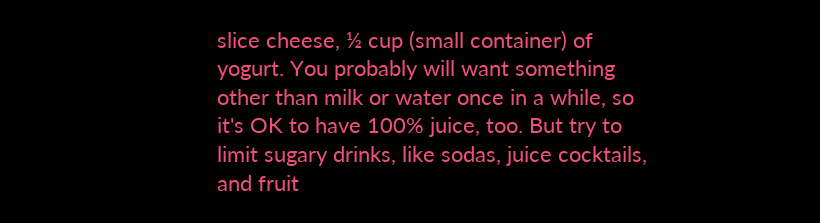slice cheese, ½ cup (small container) of yogurt. You probably will want something other than milk or water once in a while, so it's OK to have 100% juice, too. But try to limit sugary drinks, like sodas, juice cocktails, and fruit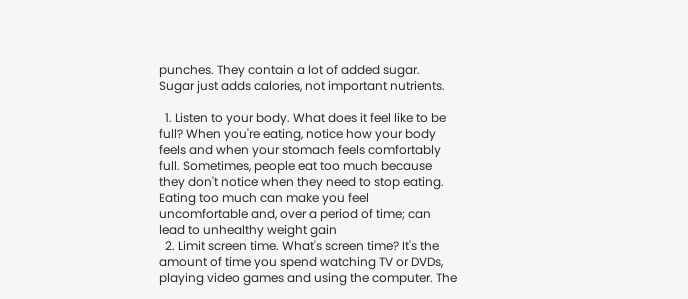punches. They contain a lot of added sugar. Sugar just adds calories, not important nutrients.

  1. Listen to your body. What does it feel like to be full? When you're eating, notice how your body feels and when your stomach feels comfortably full. Sometimes, people eat too much because they don't notice when they need to stop eating. Eating too much can make you feel uncomfortable and, over a period of time; can lead to unhealthy weight gain
  2. Limit screen time. What's screen time? It's the amount of time you spend watching TV or DVDs, playing video games and using the computer. The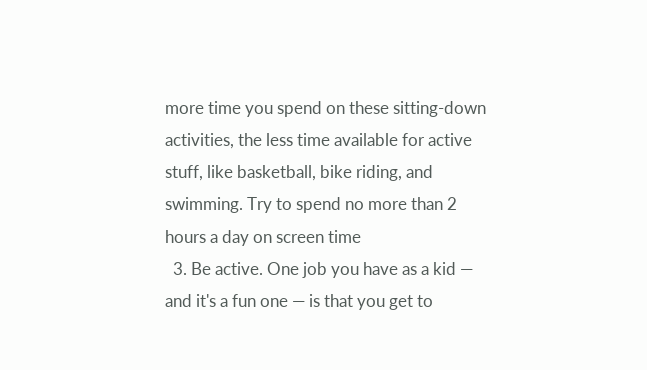more time you spend on these sitting-down activities, the less time available for active stuff, like basketball, bike riding, and swimming. Try to spend no more than 2 hours a day on screen time
  3. Be active. One job you have as a kid — and it's a fun one — is that you get to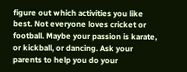figure out which activities you like best. Not everyone loves cricket or football. Maybe your passion is karate, or kickball, or dancing. Ask your parents to help you do your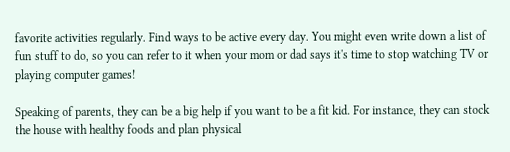favorite activities regularly. Find ways to be active every day. You might even write down a list of fun stuff to do, so you can refer to it when your mom or dad says it's time to stop watching TV or playing computer games!

Speaking of parents, they can be a big help if you want to be a fit kid. For instance, they can stock the house with healthy foods and plan physical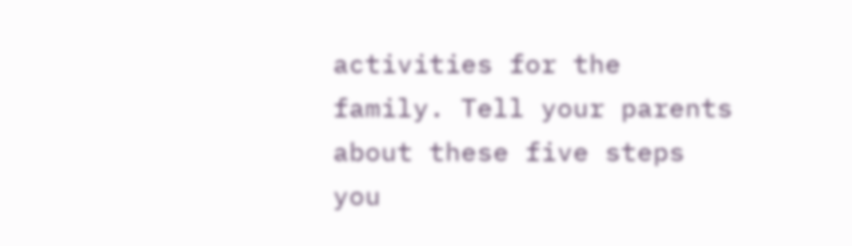activities for the family. Tell your parents about these five steps you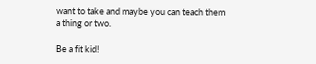want to take and maybe you can teach them a thing or two.

Be a fit kid!